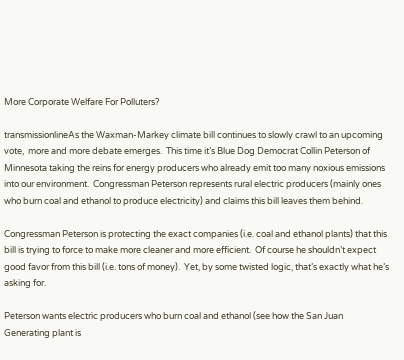More Corporate Welfare For Polluters?

transmissionlineAs the Waxman-Markey climate bill continues to slowly crawl to an upcoming vote,  more and more debate emerges.  This time it’s Blue Dog Democrat Collin Peterson of Minnesota taking the reins for energy producers who already emit too many noxious emissions into our environment.  Congressman Peterson represents rural electric producers (mainly ones who burn coal and ethanol to produce electricity) and claims this bill leaves them behind.

Congressman Peterson is protecting the exact companies (i.e. coal and ethanol plants) that this bill is trying to force to make more cleaner and more efficient.  Of course he shouldn’t expect good favor from this bill (i.e. tons of money).  Yet, by some twisted logic, that’s exactly what he’s asking for.

Peterson wants electric producers who burn coal and ethanol (see how the San Juan Generating plant is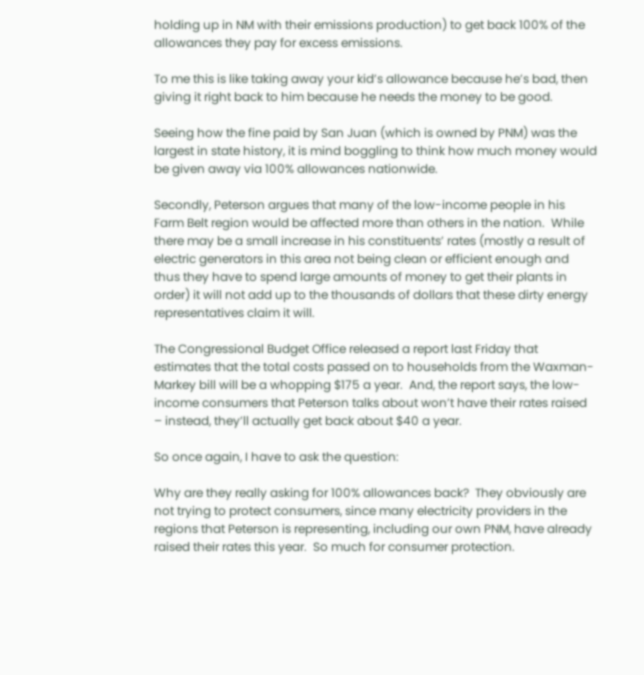holding up in NM with their emissions production) to get back 100% of the allowances they pay for excess emissions.

To me this is like taking away your kid’s allowance because he’s bad, then giving it right back to him because he needs the money to be good.

Seeing how the fine paid by San Juan (which is owned by PNM) was the largest in state history, it is mind boggling to think how much money would be given away via 100% allowances nationwide.

Secondly, Peterson argues that many of the low-income people in his Farm Belt region would be affected more than others in the nation.  While there may be a small increase in his constituents’ rates (mostly a result of electric generators in this area not being clean or efficient enough and thus they have to spend large amounts of money to get their plants in order) it will not add up to the thousands of dollars that these dirty energy representatives claim it will.

The Congressional Budget Office released a report last Friday that estimates that the total costs passed on to households from the Waxman-Markey bill will be a whopping $175 a year.  And, the report says, the low-income consumers that Peterson talks about won’t have their rates raised – instead, they’ll actually get back about $40 a year.

So once again, I have to ask the question:

Why are they really asking for 100% allowances back?  They obviously are not trying to protect consumers, since many electricity providers in the regions that Peterson is representing, including our own PNM, have already raised their rates this year.  So much for consumer protection.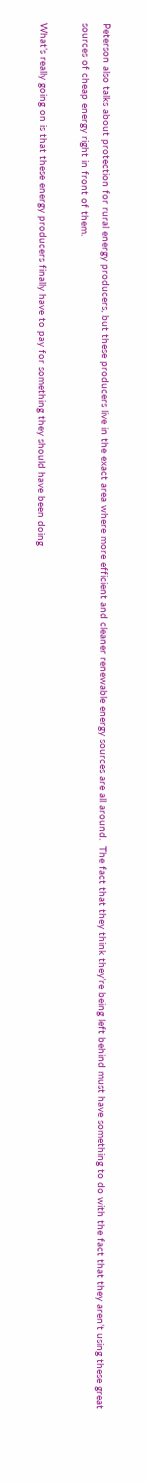Peterson also talks about protection for rural energy producers, but these producers live in the exact area where more efficient and cleaner renewable energy sources are all around.  The fact that they think they’re being left behind must have something to do with the fact that they aren’t using these great sources of cheap energy right in front of them.

What’s really going on is that these energy producers finally have to pay for something they should have been doing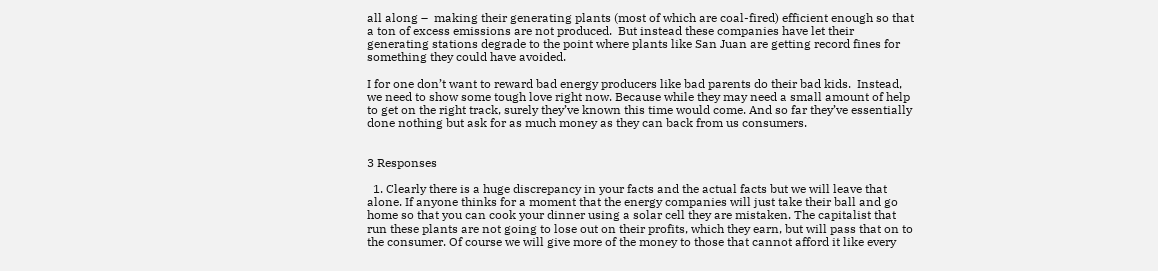all along –  making their generating plants (most of which are coal-fired) efficient enough so that a ton of excess emissions are not produced.  But instead these companies have let their generating stations degrade to the point where plants like San Juan are getting record fines for something they could have avoided.

I for one don’t want to reward bad energy producers like bad parents do their bad kids.  Instead, we need to show some tough love right now. Because while they may need a small amount of help to get on the right track, surely they’ve known this time would come. And so far they’ve essentially done nothing but ask for as much money as they can back from us consumers.


3 Responses

  1. Clearly there is a huge discrepancy in your facts and the actual facts but we will leave that alone. If anyone thinks for a moment that the energy companies will just take their ball and go home so that you can cook your dinner using a solar cell they are mistaken. The capitalist that run these plants are not going to lose out on their profits, which they earn, but will pass that on to the consumer. Of course we will give more of the money to those that cannot afford it like every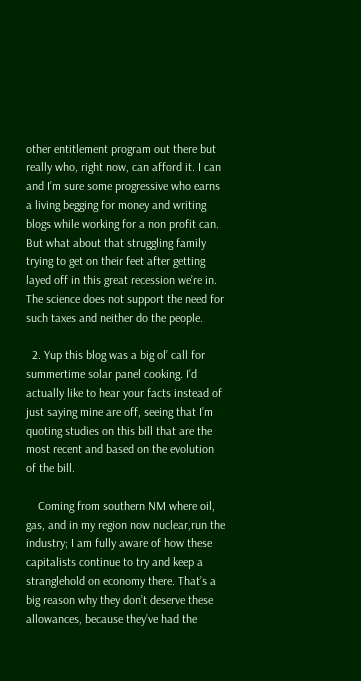other entitlement program out there but really who, right now, can afford it. I can and I’m sure some progressive who earns a living begging for money and writing blogs while working for a non profit can. But what about that struggling family trying to get on their feet after getting layed off in this great recession we’re in. The science does not support the need for such taxes and neither do the people.

  2. Yup this blog was a big ol’ call for summertime solar panel cooking. I’d actually like to hear your facts instead of just saying mine are off, seeing that I’m quoting studies on this bill that are the most recent and based on the evolution of the bill.

    Coming from southern NM where oil, gas, and in my region now nuclear,run the industry; I am fully aware of how these capitalists continue to try and keep a stranglehold on economy there. That’s a big reason why they don’t deserve these allowances, because they’ve had the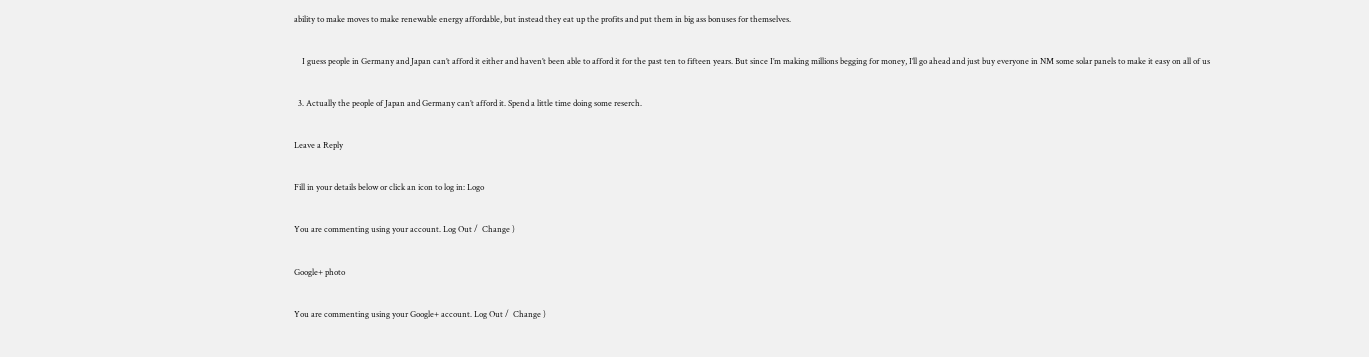ability to make moves to make renewable energy affordable, but instead they eat up the profits and put them in big ass bonuses for themselves.

    I guess people in Germany and Japan can’t afford it either and haven’t been able to afford it for the past ten to fifteen years. But since I’m making millions begging for money, I’ll go ahead and just buy everyone in NM some solar panels to make it easy on all of us

  3. Actually the people of Japan and Germany can’t afford it. Spend a little time doing some reserch.

Leave a Reply

Fill in your details below or click an icon to log in: Logo

You are commenting using your account. Log Out /  Change )

Google+ photo

You are commenting using your Google+ account. Log Out /  Change )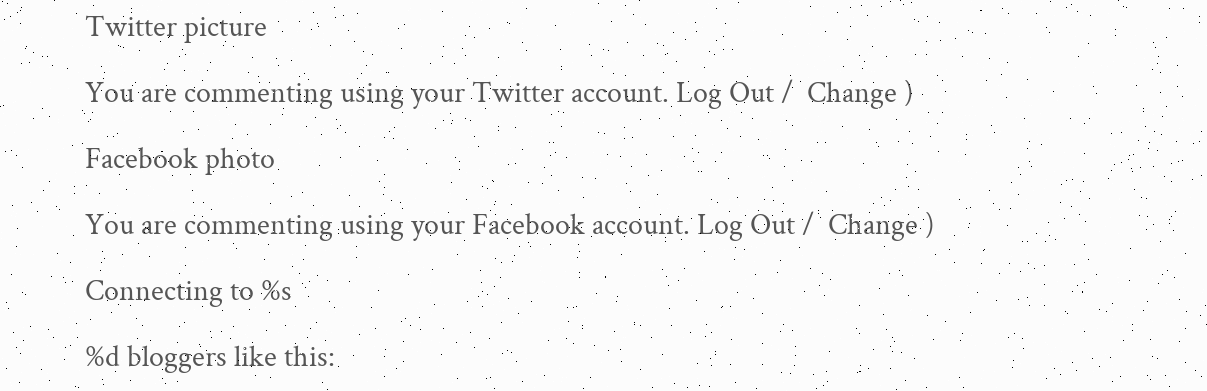Twitter picture

You are commenting using your Twitter account. Log Out /  Change )

Facebook photo

You are commenting using your Facebook account. Log Out /  Change )

Connecting to %s

%d bloggers like this: